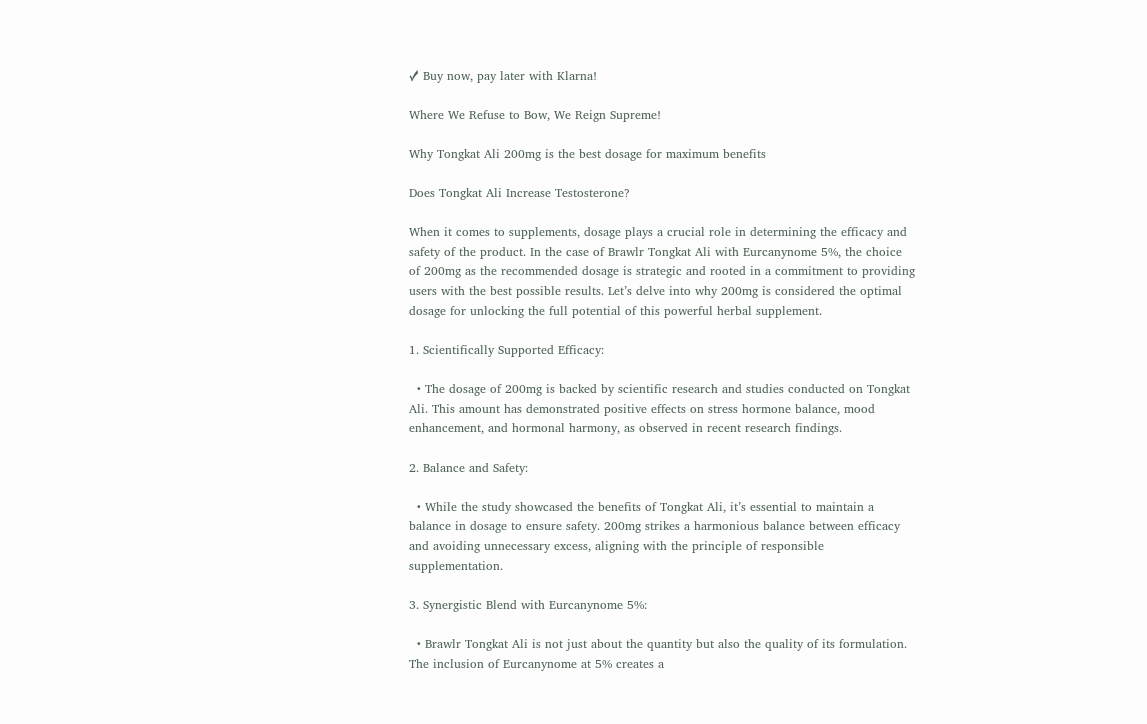✓ Buy now, pay later with Klarna!

Where We Refuse to Bow, We Reign Supreme!

Why Tongkat Ali 200mg is the best dosage for maximum benefits

Does Tongkat Ali Increase Testosterone?

When it comes to supplements, dosage plays a crucial role in determining the efficacy and safety of the product. In the case of Brawlr Tongkat Ali with Eurcanynome 5%, the choice of 200mg as the recommended dosage is strategic and rooted in a commitment to providing users with the best possible results. Let’s delve into why 200mg is considered the optimal dosage for unlocking the full potential of this powerful herbal supplement.

1. Scientifically Supported Efficacy:

  • The dosage of 200mg is backed by scientific research and studies conducted on Tongkat Ali. This amount has demonstrated positive effects on stress hormone balance, mood enhancement, and hormonal harmony, as observed in recent research findings.

2. Balance and Safety:

  • While the study showcased the benefits of Tongkat Ali, it’s essential to maintain a balance in dosage to ensure safety. 200mg strikes a harmonious balance between efficacy and avoiding unnecessary excess, aligning with the principle of responsible supplementation.

3. Synergistic Blend with Eurcanynome 5%:

  • Brawlr Tongkat Ali is not just about the quantity but also the quality of its formulation. The inclusion of Eurcanynome at 5% creates a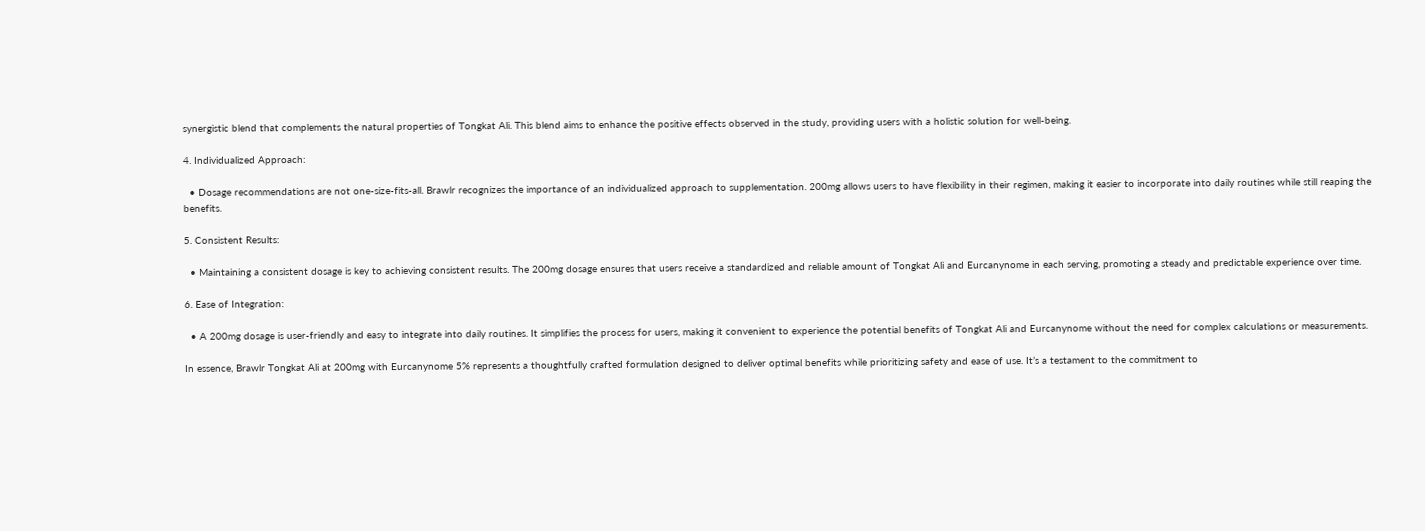synergistic blend that complements the natural properties of Tongkat Ali. This blend aims to enhance the positive effects observed in the study, providing users with a holistic solution for well-being.

4. Individualized Approach:

  • Dosage recommendations are not one-size-fits-all. Brawlr recognizes the importance of an individualized approach to supplementation. 200mg allows users to have flexibility in their regimen, making it easier to incorporate into daily routines while still reaping the benefits.

5. Consistent Results:

  • Maintaining a consistent dosage is key to achieving consistent results. The 200mg dosage ensures that users receive a standardized and reliable amount of Tongkat Ali and Eurcanynome in each serving, promoting a steady and predictable experience over time.

6. Ease of Integration:

  • A 200mg dosage is user-friendly and easy to integrate into daily routines. It simplifies the process for users, making it convenient to experience the potential benefits of Tongkat Ali and Eurcanynome without the need for complex calculations or measurements.

In essence, Brawlr Tongkat Ali at 200mg with Eurcanynome 5% represents a thoughtfully crafted formulation designed to deliver optimal benefits while prioritizing safety and ease of use. It’s a testament to the commitment to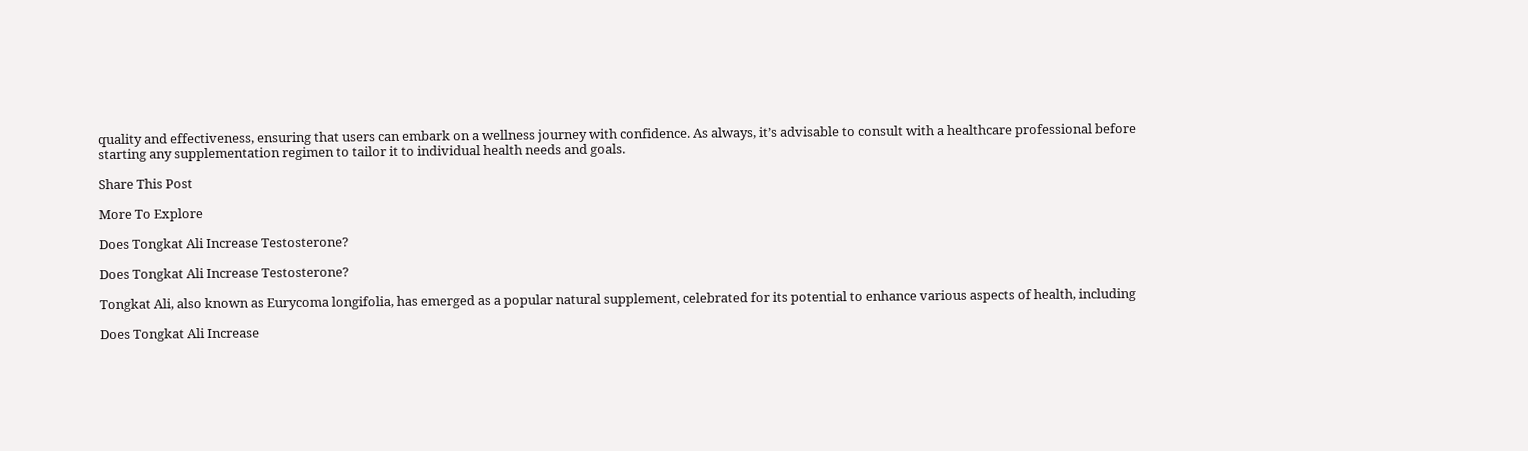quality and effectiveness, ensuring that users can embark on a wellness journey with confidence. As always, it’s advisable to consult with a healthcare professional before starting any supplementation regimen to tailor it to individual health needs and goals.

Share This Post

More To Explore

Does Tongkat Ali Increase Testosterone?

Does Tongkat Ali Increase Testosterone?

Tongkat Ali, also known as Eurycoma longifolia, has emerged as a popular natural supplement, celebrated for its potential to enhance various aspects of health, including

Does Tongkat Ali Increase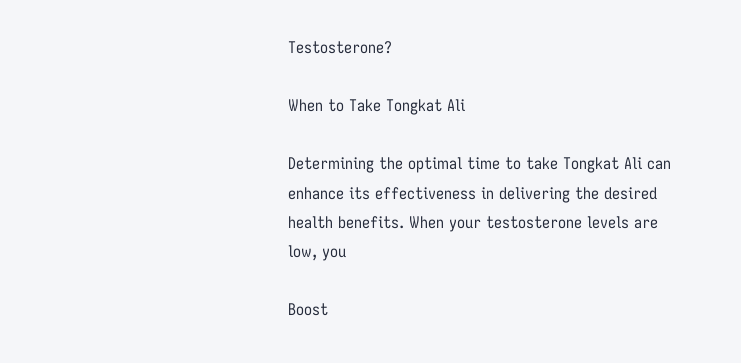Testosterone?

When to Take Tongkat Ali

Determining the optimal time to take Tongkat Ali can enhance its effectiveness in delivering the desired health benefits. When your testosterone levels are low, you

Boost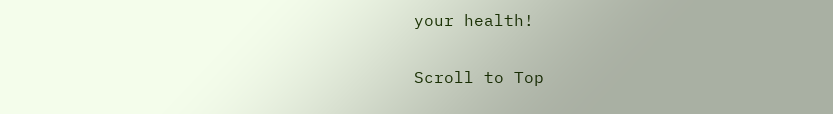your health!

Scroll to Top